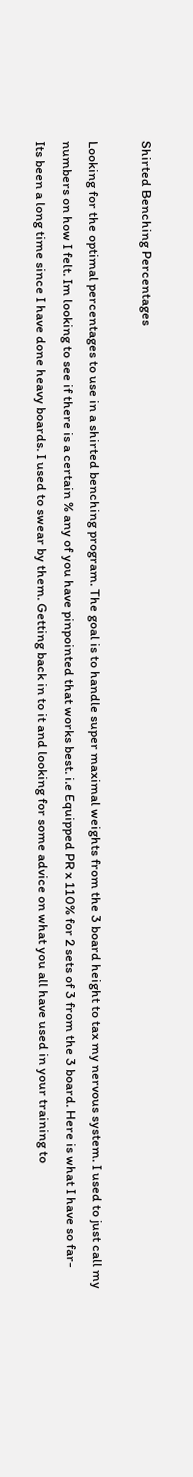Shirted Benching Percentages

Looking for the optimal percentages to use in a shirted benching program. The goal is to handle super maximal weights from the 3 board height to tax my nervous system. I used to just call my numbers on how I felt. Im looking to see if there is a certain % any of you have pinpointed that works best. i.e Equipped PR x 110% for 2 sets of 3 from the 3 board. Here is what I have so far-
Its been a long time since I have done heavy boards. I used to swear by them. Getting back in to it and looking for some advice on what you all have used in your training to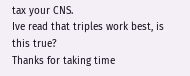tax your CNS.
Ive read that triples work best, is this true?
Thanks for taking time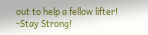out to help a fellow lifter!
-Stay Strong!